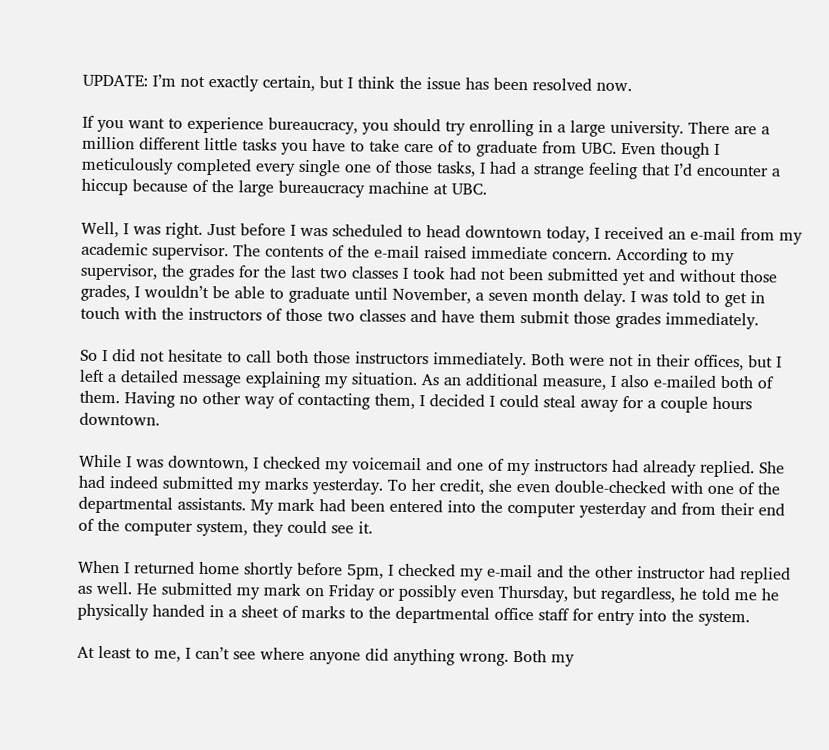UPDATE: I’m not exactly certain, but I think the issue has been resolved now.

If you want to experience bureaucracy, you should try enrolling in a large university. There are a million different little tasks you have to take care of to graduate from UBC. Even though I meticulously completed every single one of those tasks, I had a strange feeling that I’d encounter a hiccup because of the large bureaucracy machine at UBC.

Well, I was right. Just before I was scheduled to head downtown today, I received an e-mail from my academic supervisor. The contents of the e-mail raised immediate concern. According to my supervisor, the grades for the last two classes I took had not been submitted yet and without those grades, I wouldn’t be able to graduate until November, a seven month delay. I was told to get in touch with the instructors of those two classes and have them submit those grades immediately.

So I did not hesitate to call both those instructors immediately. Both were not in their offices, but I left a detailed message explaining my situation. As an additional measure, I also e-mailed both of them. Having no other way of contacting them, I decided I could steal away for a couple hours downtown.

While I was downtown, I checked my voicemail and one of my instructors had already replied. She had indeed submitted my marks yesterday. To her credit, she even double-checked with one of the departmental assistants. My mark had been entered into the computer yesterday and from their end of the computer system, they could see it.

When I returned home shortly before 5pm, I checked my e-mail and the other instructor had replied as well. He submitted my mark on Friday or possibly even Thursday, but regardless, he told me he physically handed in a sheet of marks to the departmental office staff for entry into the system.

At least to me, I can’t see where anyone did anything wrong. Both my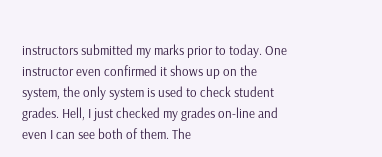instructors submitted my marks prior to today. One instructor even confirmed it shows up on the system, the only system is used to check student grades. Hell, I just checked my grades on-line and even I can see both of them. The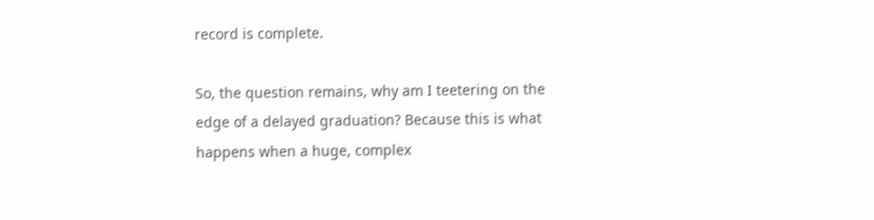record is complete.

So, the question remains, why am I teetering on the edge of a delayed graduation? Because this is what happens when a huge, complex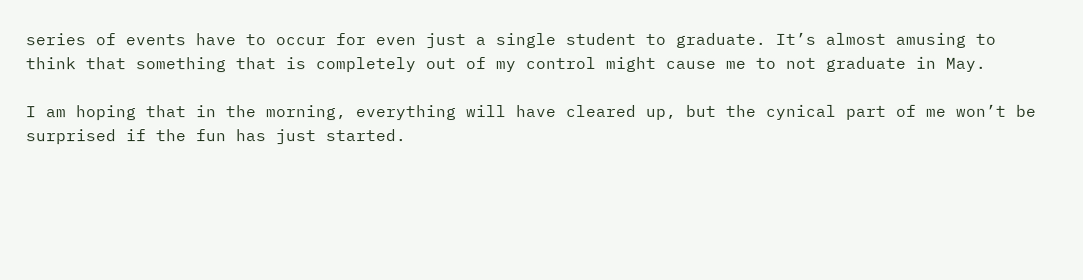series of events have to occur for even just a single student to graduate. It’s almost amusing to think that something that is completely out of my control might cause me to not graduate in May.

I am hoping that in the morning, everything will have cleared up, but the cynical part of me won’t be surprised if the fun has just started.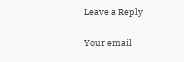Leave a Reply

Your email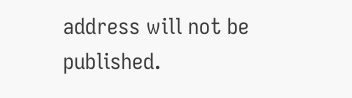address will not be published.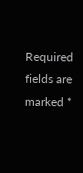Required fields are marked *